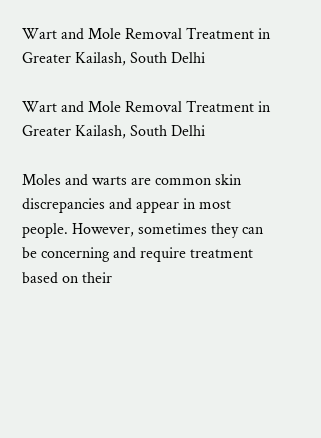Wart and Mole Removal Treatment in Greater Kailash, South Delhi

Wart and Mole Removal Treatment in Greater Kailash, South Delhi

Moles and warts are common skin discrepancies and appear in most people. However, sometimes they can be concerning and require treatment based on their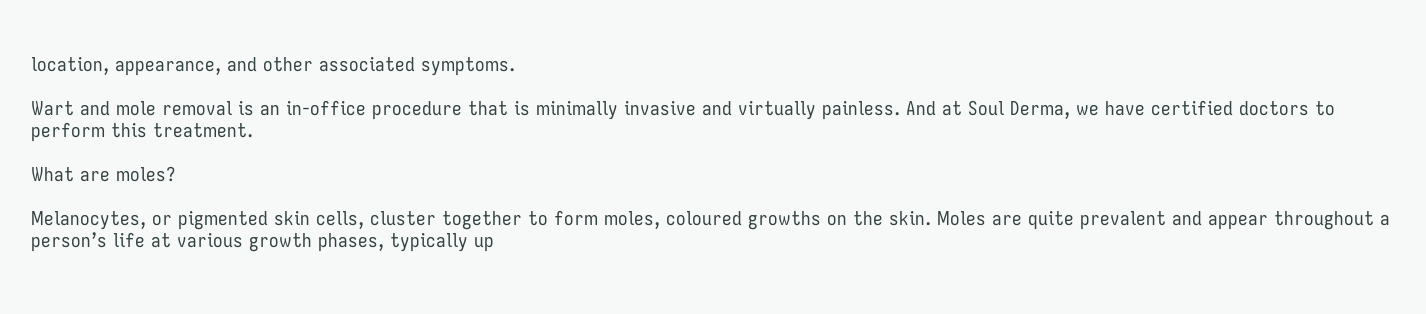location, appearance, and other associated symptoms.

Wart and mole removal is an in-office procedure that is minimally invasive and virtually painless. And at Soul Derma, we have certified doctors to perform this treatment.

What are moles?

Melanocytes, or pigmented skin cells, cluster together to form moles, coloured growths on the skin. Moles are quite prevalent and appear throughout a person’s life at various growth phases, typically up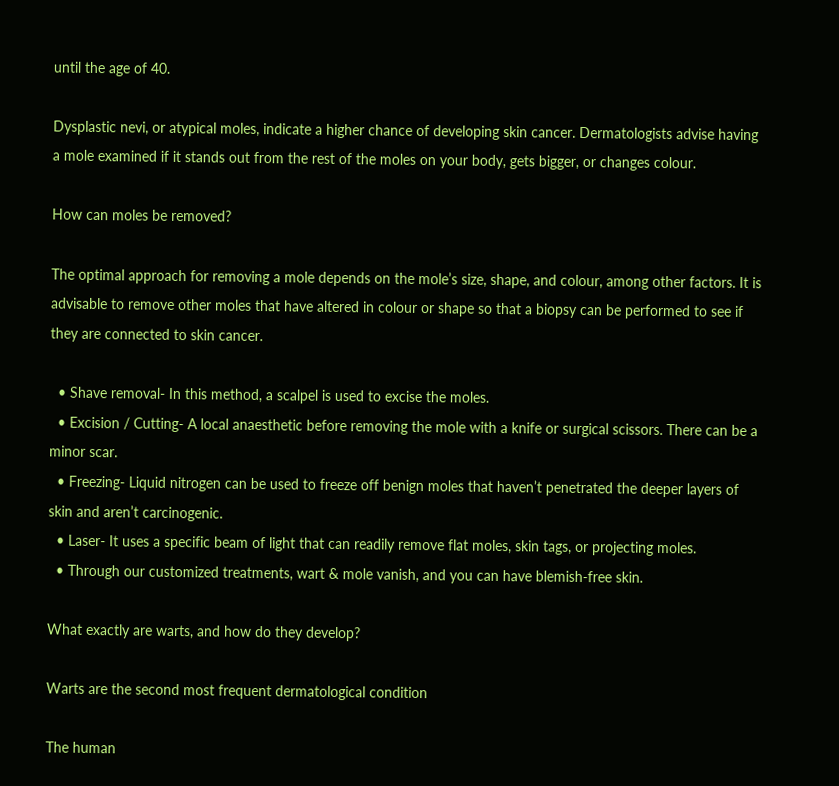until the age of 40.

Dysplastic nevi, or atypical moles, indicate a higher chance of developing skin cancer. Dermatologists advise having a mole examined if it stands out from the rest of the moles on your body, gets bigger, or changes colour.

How can moles be removed?

The optimal approach for removing a mole depends on the mole’s size, shape, and colour, among other factors. It is advisable to remove other moles that have altered in colour or shape so that a biopsy can be performed to see if they are connected to skin cancer.

  • Shave removal- In this method, a scalpel is used to excise the moles.
  • Excision / Cutting- A local anaesthetic before removing the mole with a knife or surgical scissors. There can be a minor scar.
  • Freezing- Liquid nitrogen can be used to freeze off benign moles that haven’t penetrated the deeper layers of skin and aren’t carcinogenic.
  • Laser- It uses a specific beam of light that can readily remove flat moles, skin tags, or projecting moles.
  • Through our customized treatments, wart & mole vanish, and you can have blemish-free skin.

What exactly are warts, and how do they develop?

Warts are the second most frequent dermatological condition

The human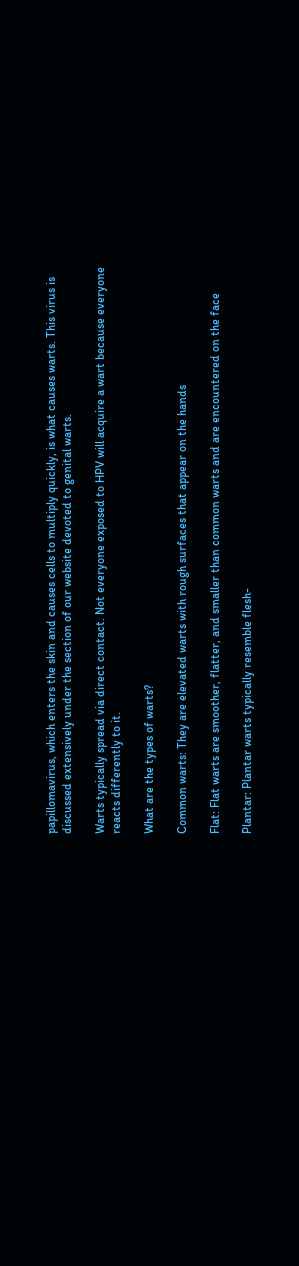papillomavirus, which enters the skin and causes cells to multiply quickly, is what causes warts. This virus is discussed extensively under the section of our website devoted to genital warts.

Warts typically spread via direct contact. Not everyone exposed to HPV will acquire a wart because everyone reacts differently to it.

What are the types of warts?

Common warts: They are elevated warts with rough surfaces that appear on the hands

Flat: Flat warts are smoother, flatter, and smaller than common warts and are encountered on the face

Plantar: Plantar warts typically resemble flesh-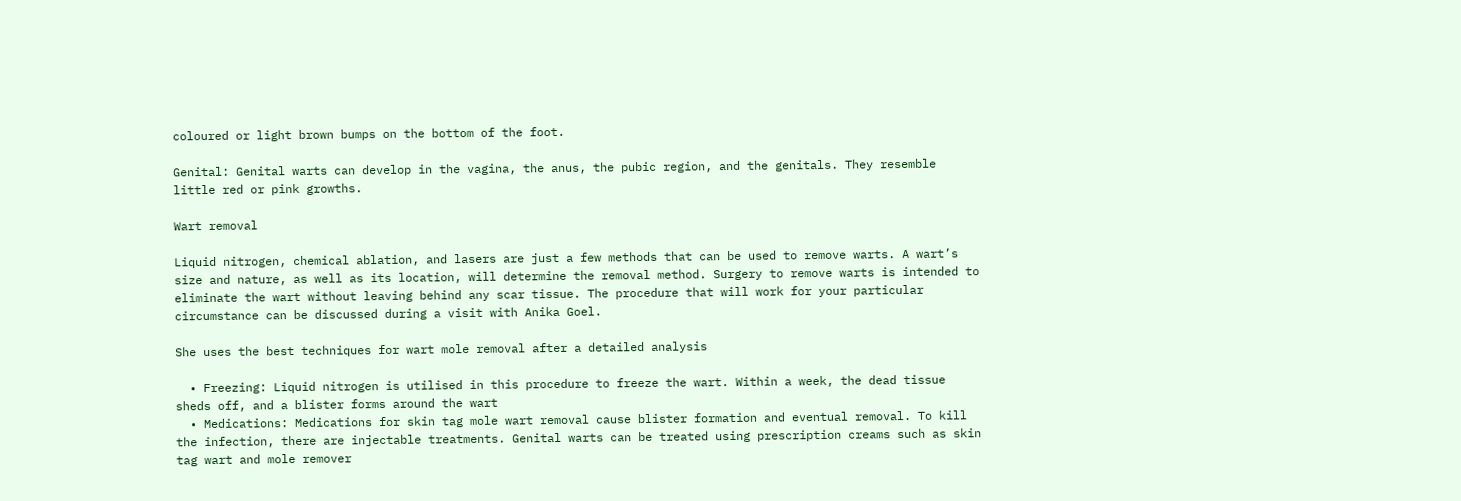coloured or light brown bumps on the bottom of the foot.

Genital: Genital warts can develop in the vagina, the anus, the pubic region, and the genitals. They resemble little red or pink growths.

Wart removal

Liquid nitrogen, chemical ablation, and lasers are just a few methods that can be used to remove warts. A wart’s size and nature, as well as its location, will determine the removal method. Surgery to remove warts is intended to eliminate the wart without leaving behind any scar tissue. The procedure that will work for your particular circumstance can be discussed during a visit with Anika Goel.

She uses the best techniques for wart mole removal after a detailed analysis

  • Freezing: Liquid nitrogen is utilised in this procedure to freeze the wart. Within a week, the dead tissue sheds off, and a blister forms around the wart
  • Medications: Medications for skin tag mole wart removal cause blister formation and eventual removal. To kill the infection, there are injectable treatments. Genital warts can be treated using prescription creams such as skin tag wart and mole remover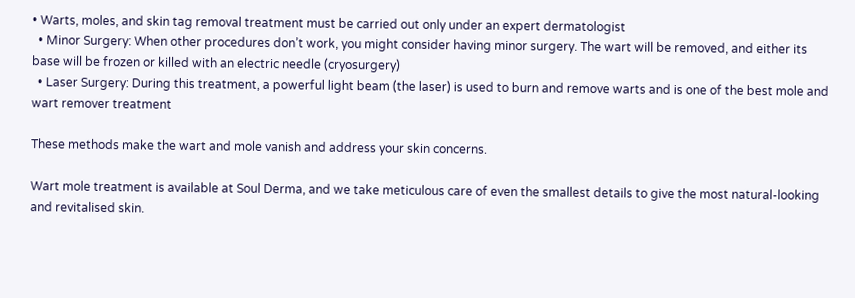• Warts, moles, and skin tag removal treatment must be carried out only under an expert dermatologist
  • Minor Surgery: When other procedures don’t work, you might consider having minor surgery. The wart will be removed, and either its base will be frozen or killed with an electric needle (cryosurgery)
  • Laser Surgery: During this treatment, a powerful light beam (the laser) is used to burn and remove warts and is one of the best mole and wart remover treatment

These methods make the wart and mole vanish and address your skin concerns.

Wart mole treatment is available at Soul Derma, and we take meticulous care of even the smallest details to give the most natural-looking and revitalised skin.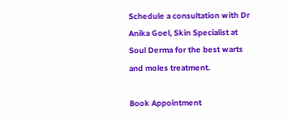Schedule a consultation with Dr Anika Goel, Skin Specialist at Soul Derma for the best warts and moles treatment.

Book Appointment